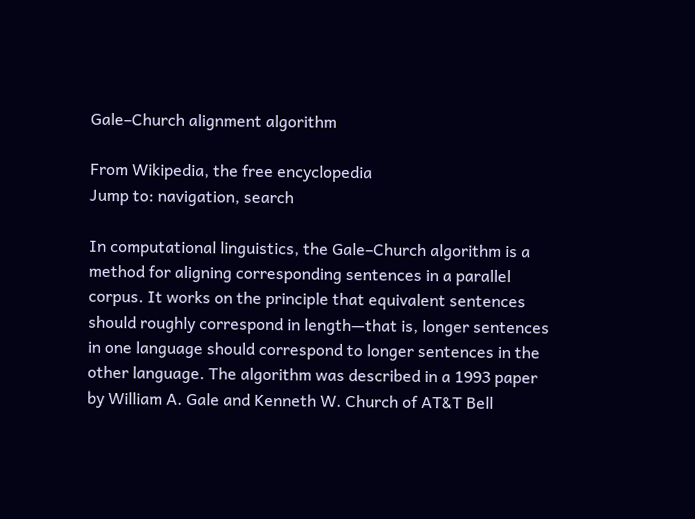Gale–Church alignment algorithm

From Wikipedia, the free encyclopedia
Jump to: navigation, search

In computational linguistics, the Gale–Church algorithm is a method for aligning corresponding sentences in a parallel corpus. It works on the principle that equivalent sentences should roughly correspond in length—that is, longer sentences in one language should correspond to longer sentences in the other language. The algorithm was described in a 1993 paper by William A. Gale and Kenneth W. Church of AT&T Bell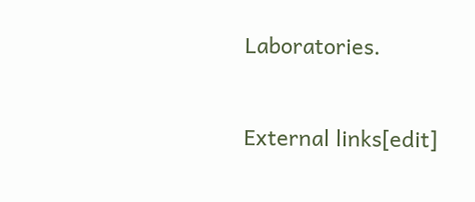Laboratories.


External links[edit]